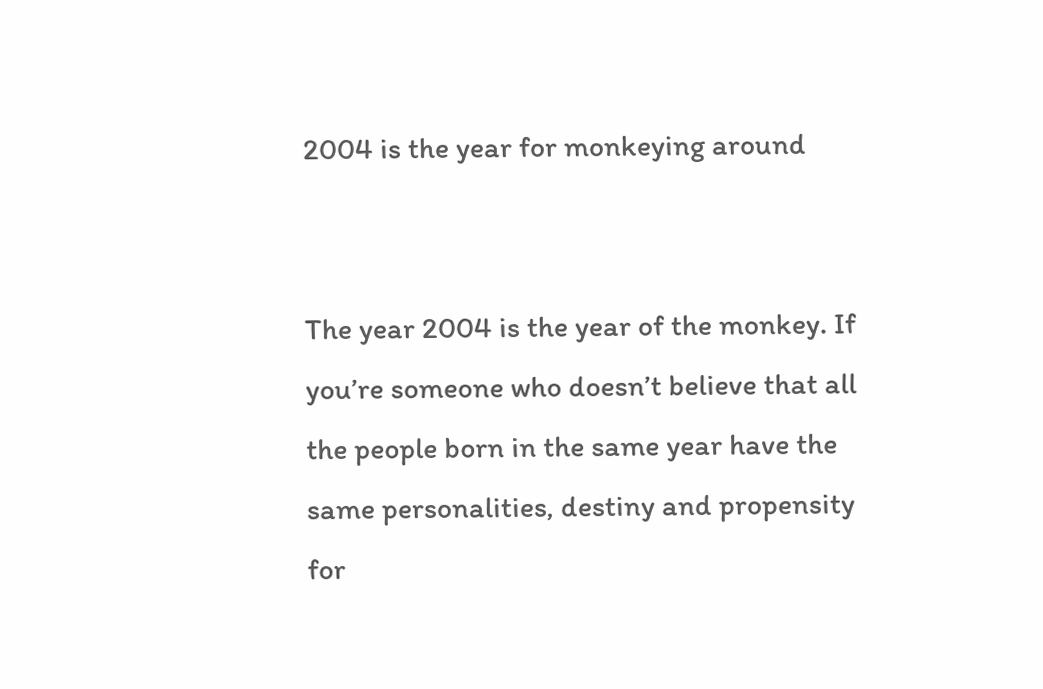2004 is the year for monkeying around


The year 2004 is the year of the monkey. If you’re someone who doesn’t believe that all the people born in the same year have the same personalities, destiny and propensity for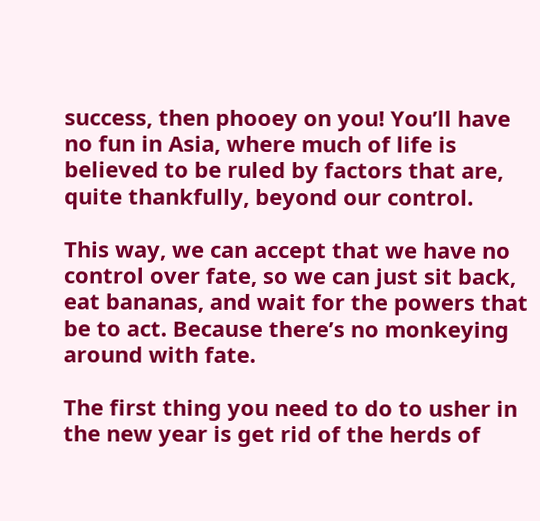success, then phooey on you! You’ll have no fun in Asia, where much of life is believed to be ruled by factors that are, quite thankfully, beyond our control.

This way, we can accept that we have no control over fate, so we can just sit back, eat bananas, and wait for the powers that be to act. Because there’s no monkeying around with fate.

The first thing you need to do to usher in the new year is get rid of the herds of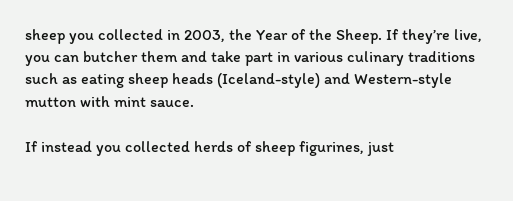sheep you collected in 2003, the Year of the Sheep. If they’re live, you can butcher them and take part in various culinary traditions such as eating sheep heads (Iceland-style) and Western-style mutton with mint sauce.

If instead you collected herds of sheep figurines, just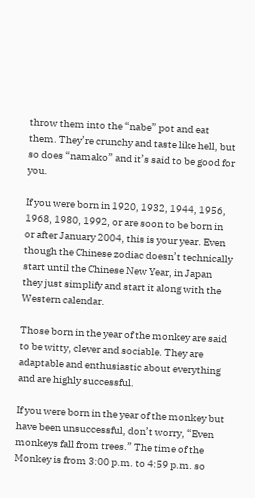throw them into the “nabe” pot and eat them. They’re crunchy and taste like hell, but so does “namako” and it’s said to be good for you.

If you were born in 1920, 1932, 1944, 1956, 1968, 1980, 1992, or are soon to be born in or after January 2004, this is your year. Even though the Chinese zodiac doesn’t technically start until the Chinese New Year, in Japan they just simplify and start it along with the Western calendar.

Those born in the year of the monkey are said to be witty, clever and sociable. They are adaptable and enthusiastic about everything and are highly successful.

If you were born in the year of the monkey but have been unsuccessful, don’t worry, “Even monkeys fall from trees.” The time of the Monkey is from 3:00 p.m. to 4:59 p.m. so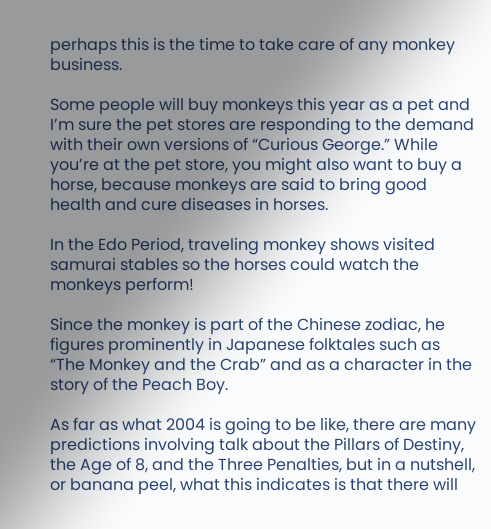perhaps this is the time to take care of any monkey business.

Some people will buy monkeys this year as a pet and I’m sure the pet stores are responding to the demand with their own versions of “Curious George.” While you’re at the pet store, you might also want to buy a horse, because monkeys are said to bring good health and cure diseases in horses.

In the Edo Period, traveling monkey shows visited samurai stables so the horses could watch the monkeys perform!

Since the monkey is part of the Chinese zodiac, he figures prominently in Japanese folktales such as “The Monkey and the Crab” and as a character in the story of the Peach Boy.

As far as what 2004 is going to be like, there are many predictions involving talk about the Pillars of Destiny, the Age of 8, and the Three Penalties, but in a nutshell, or banana peel, what this indicates is that there will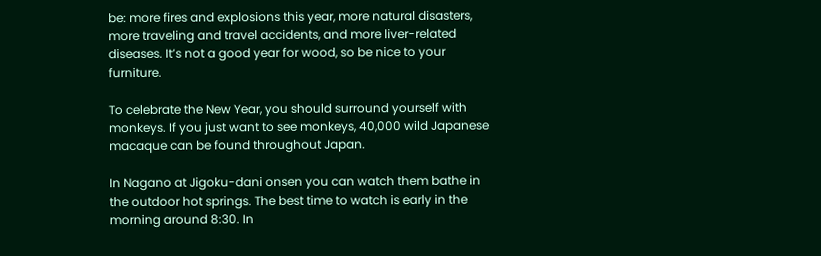be: more fires and explosions this year, more natural disasters, more traveling and travel accidents, and more liver-related diseases. It’s not a good year for wood, so be nice to your furniture.

To celebrate the New Year, you should surround yourself with monkeys. If you just want to see monkeys, 40,000 wild Japanese macaque can be found throughout Japan.

In Nagano at Jigoku-dani onsen you can watch them bathe in the outdoor hot springs. The best time to watch is early in the morning around 8:30. In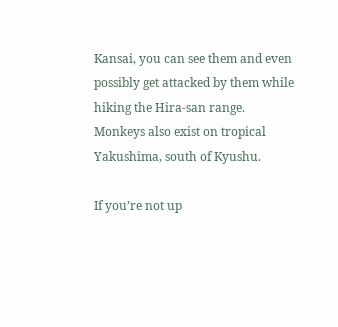Kansai, you can see them and even possibly get attacked by them while hiking the Hira-san range. Monkeys also exist on tropical Yakushima, south of Kyushu.

If you’re not up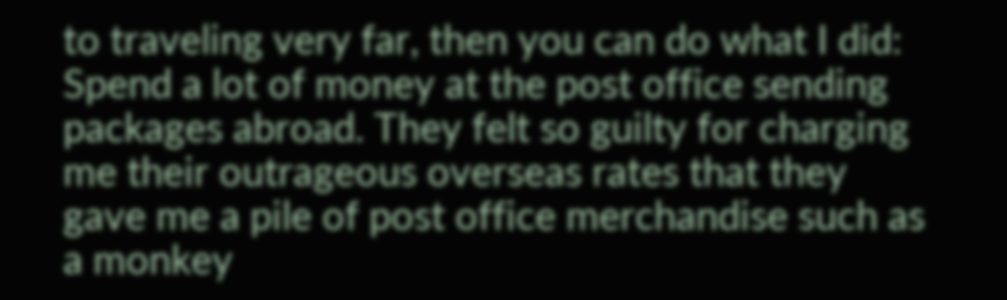to traveling very far, then you can do what I did: Spend a lot of money at the post office sending packages abroad. They felt so guilty for charging me their outrageous overseas rates that they gave me a pile of post office merchandise such as a monkey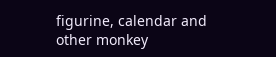figurine, calendar and other monkey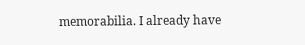memorabilia. I already have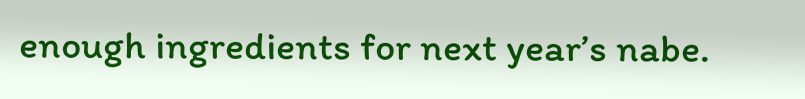enough ingredients for next year’s nabe.